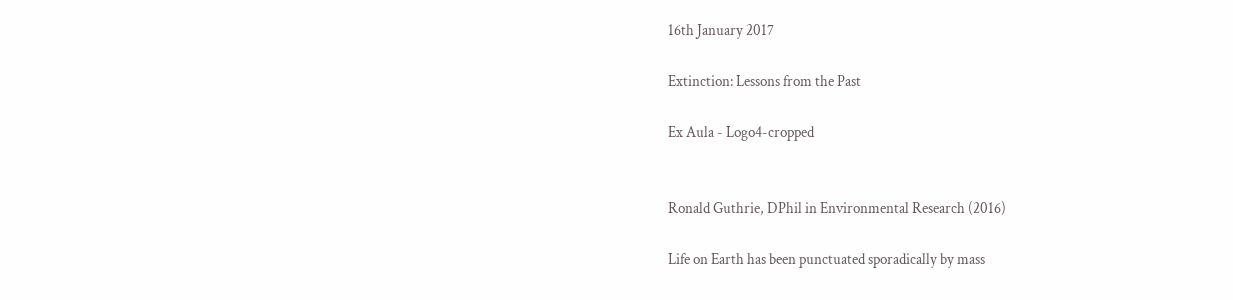16th January 2017

Extinction: Lessons from the Past

Ex Aula - Logo4-cropped


Ronald Guthrie, DPhil in Environmental Research (2016)

Life on Earth has been punctuated sporadically by mass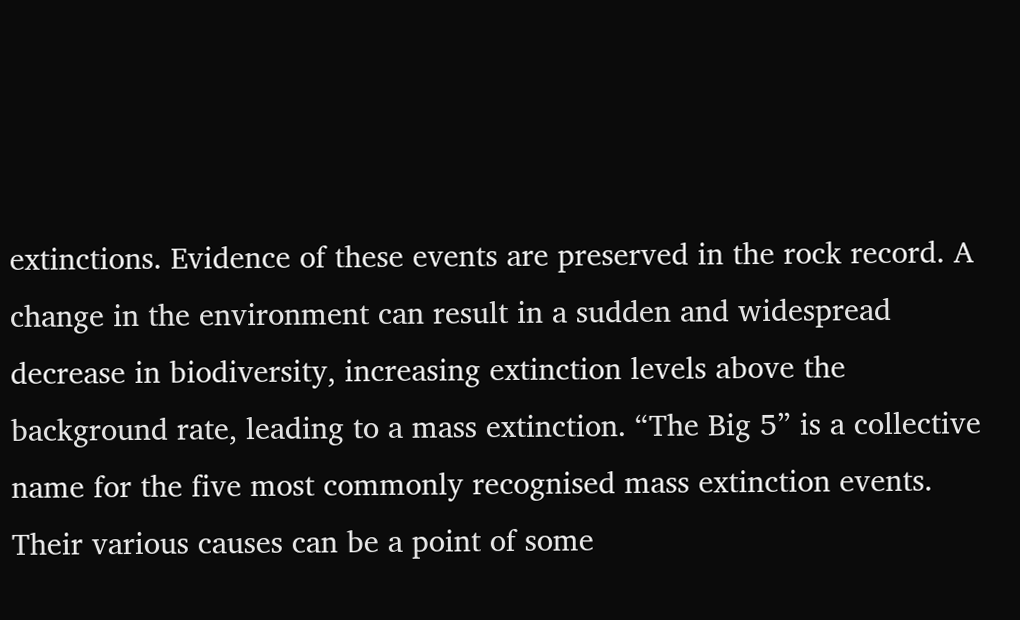extinctions. Evidence of these events are preserved in the rock record. A change in the environment can result in a sudden and widespread decrease in biodiversity, increasing extinction levels above the background rate, leading to a mass extinction. “The Big 5” is a collective name for the five most commonly recognised mass extinction events. Their various causes can be a point of some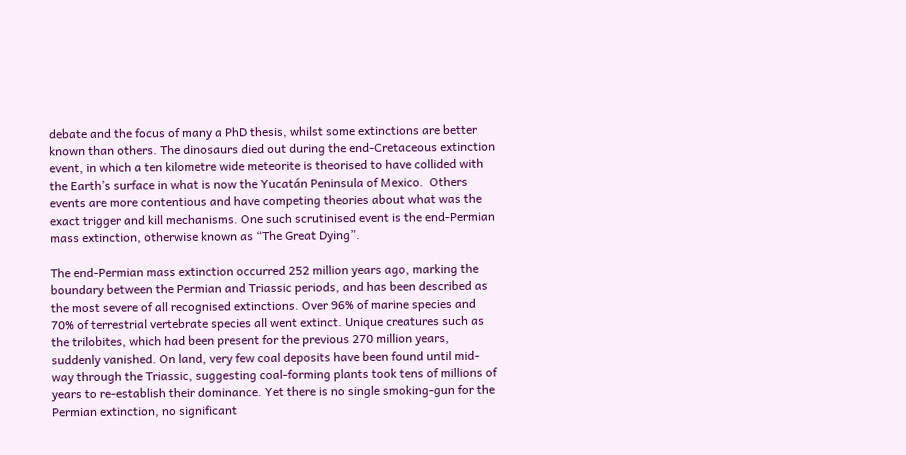debate and the focus of many a PhD thesis, whilst some extinctions are better known than others. The dinosaurs died out during the end-Cretaceous extinction event, in which a ten kilometre wide meteorite is theorised to have collided with the Earth’s surface in what is now the Yucatán Peninsula of Mexico.  Others events are more contentious and have competing theories about what was the exact trigger and kill mechanisms. One such scrutinised event is the end-Permian mass extinction, otherwise known as “The Great Dying”.

The end-Permian mass extinction occurred 252 million years ago, marking the boundary between the Permian and Triassic periods, and has been described as the most severe of all recognised extinctions. Over 96% of marine species and 70% of terrestrial vertebrate species all went extinct. Unique creatures such as the trilobites, which had been present for the previous 270 million years, suddenly vanished. On land, very few coal deposits have been found until mid-way through the Triassic, suggesting coal-forming plants took tens of millions of years to re-establish their dominance. Yet there is no single smoking-gun for the Permian extinction, no significant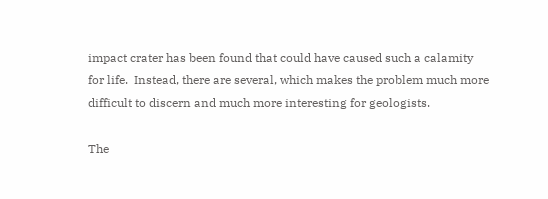impact crater has been found that could have caused such a calamity for life.  Instead, there are several, which makes the problem much more difficult to discern and much more interesting for geologists.

The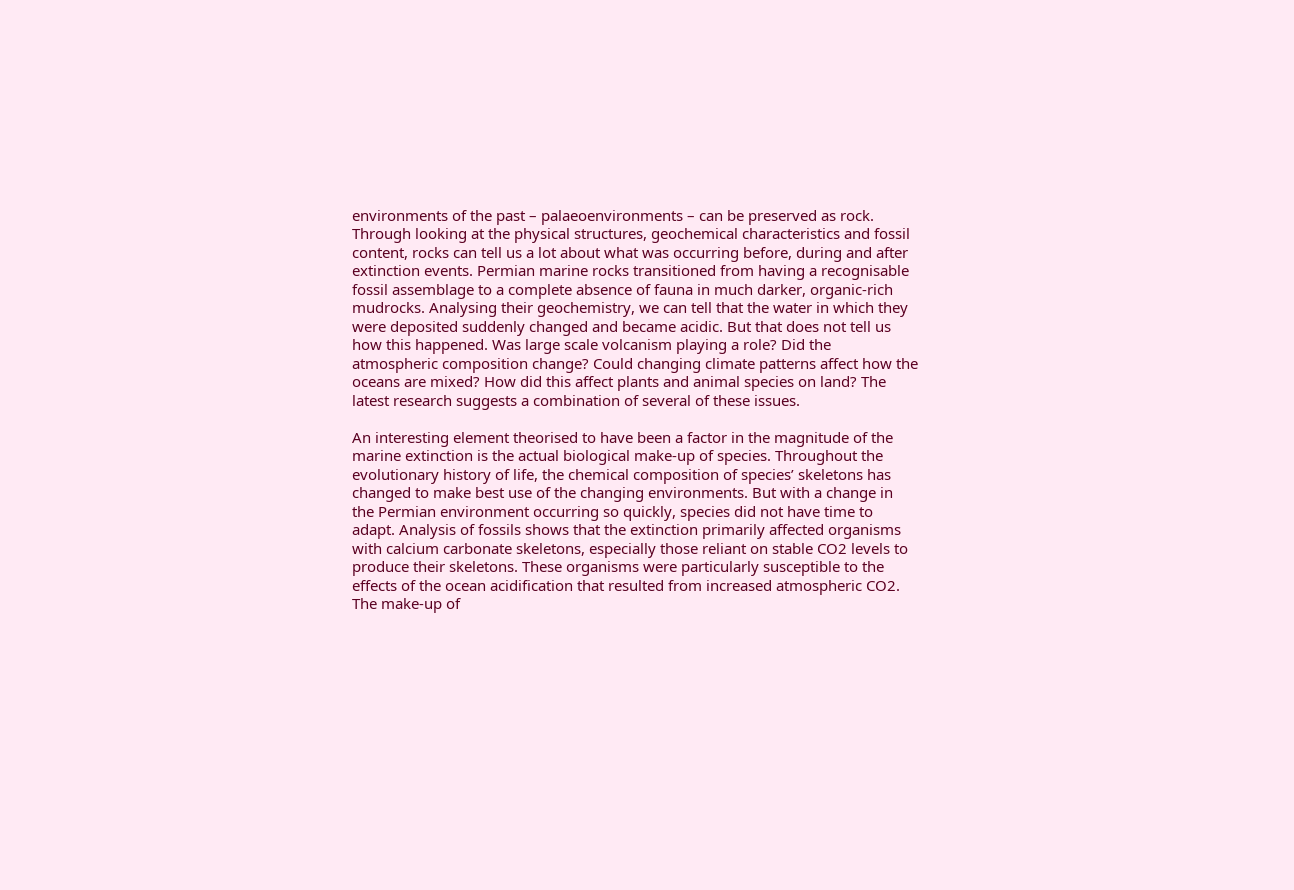environments of the past – palaeoenvironments – can be preserved as rock. Through looking at the physical structures, geochemical characteristics and fossil content, rocks can tell us a lot about what was occurring before, during and after extinction events. Permian marine rocks transitioned from having a recognisable fossil assemblage to a complete absence of fauna in much darker, organic-rich mudrocks. Analysing their geochemistry, we can tell that the water in which they were deposited suddenly changed and became acidic. But that does not tell us how this happened. Was large scale volcanism playing a role? Did the atmospheric composition change? Could changing climate patterns affect how the oceans are mixed? How did this affect plants and animal species on land? The latest research suggests a combination of several of these issues.

An interesting element theorised to have been a factor in the magnitude of the marine extinction is the actual biological make-up of species. Throughout the evolutionary history of life, the chemical composition of species’ skeletons has changed to make best use of the changing environments. But with a change in the Permian environment occurring so quickly, species did not have time to adapt. Analysis of fossils shows that the extinction primarily affected organisms with calcium carbonate skeletons, especially those reliant on stable CO2 levels to produce their skeletons. These organisms were particularly susceptible to the effects of the ocean acidification that resulted from increased atmospheric CO2.  The make-up of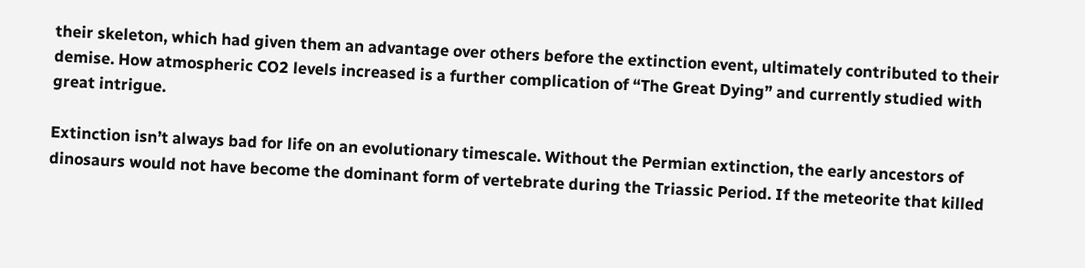their skeleton, which had given them an advantage over others before the extinction event, ultimately contributed to their demise. How atmospheric CO2 levels increased is a further complication of “The Great Dying” and currently studied with great intrigue.

Extinction isn’t always bad for life on an evolutionary timescale. Without the Permian extinction, the early ancestors of dinosaurs would not have become the dominant form of vertebrate during the Triassic Period. If the meteorite that killed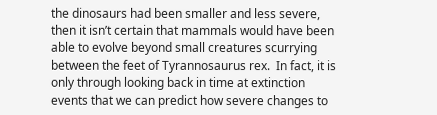the dinosaurs had been smaller and less severe, then it isn’t certain that mammals would have been able to evolve beyond small creatures scurrying between the feet of Tyrannosaurus rex.  In fact, it is only through looking back in time at extinction events that we can predict how severe changes to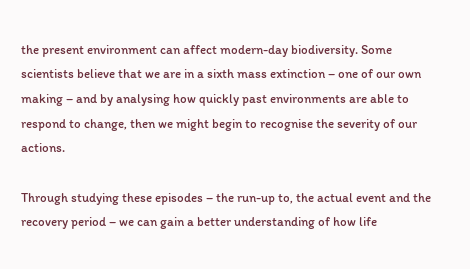the present environment can affect modern-day biodiversity. Some scientists believe that we are in a sixth mass extinction – one of our own making – and by analysing how quickly past environments are able to respond to change, then we might begin to recognise the severity of our actions.

Through studying these episodes – the run-up to, the actual event and the recovery period – we can gain a better understanding of how life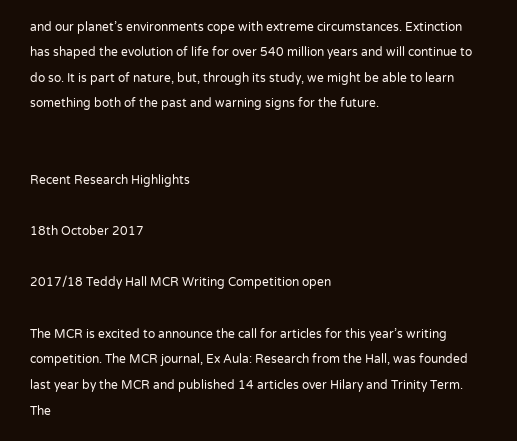and our planet’s environments cope with extreme circumstances. Extinction has shaped the evolution of life for over 540 million years and will continue to do so. It is part of nature, but, through its study, we might be able to learn something both of the past and warning signs for the future.


Recent Research Highlights

18th October 2017

2017/18 Teddy Hall MCR Writing Competition open

The MCR is excited to announce the call for articles for this year’s writing competition. The MCR journal, Ex Aula: Research from the Hall, was founded last year by the MCR and published 14 articles over Hilary and Trinity Term. The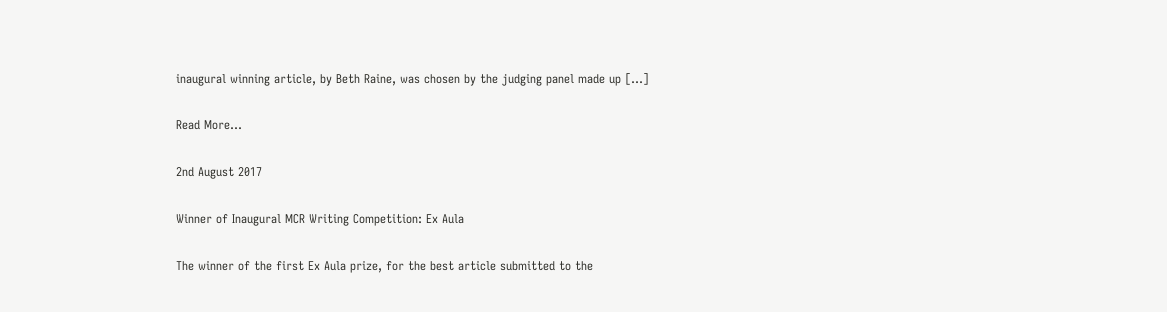inaugural winning article, by Beth Raine, was chosen by the judging panel made up […]

Read More…

2nd August 2017

Winner of Inaugural MCR Writing Competition: Ex Aula

The winner of the first Ex Aula prize, for the best article submitted to the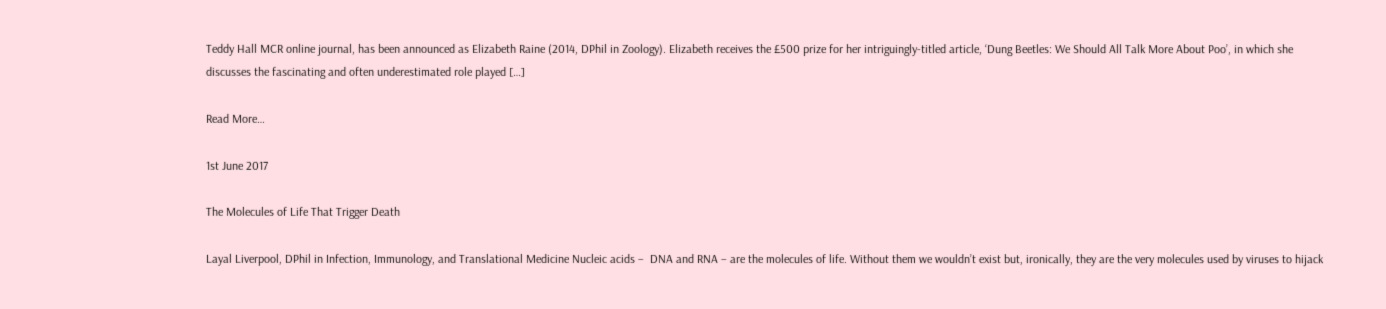Teddy Hall MCR online journal, has been announced as Elizabeth Raine (2014, DPhil in Zoology). Elizabeth receives the £500 prize for her intriguingly-titled article, ‘Dung Beetles: We Should All Talk More About Poo’, in which she discusses the fascinating and often underestimated role played […]

Read More…

1st June 2017

The Molecules of Life That Trigger Death

Layal Liverpool, DPhil in Infection, Immunology, and Translational Medicine Nucleic acids –  DNA and RNA – are the molecules of life. Without them we wouldn’t exist but, ironically, they are the very molecules used by viruses to hijack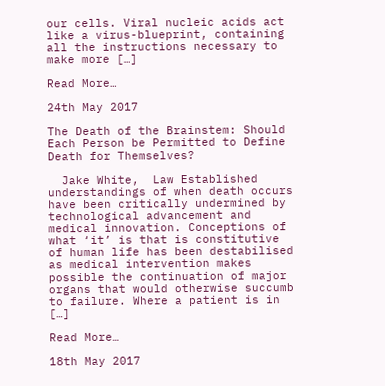our cells. Viral nucleic acids act like a virus-blueprint, containing all the instructions necessary to make more […]

Read More…

24th May 2017

The Death of the Brainstem: Should Each Person be Permitted to Define Death for Themselves?

  Jake White,  Law Established understandings of when death occurs have been critically undermined by technological advancement and medical innovation. Conceptions of what ‘it’ is that is constitutive of human life has been destabilised as medical intervention makes possible the continuation of major organs that would otherwise succumb to failure. Where a patient is in […]

Read More…

18th May 2017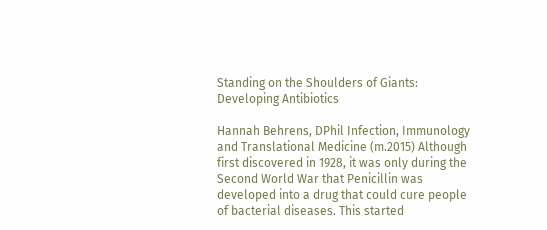Standing on the Shoulders of Giants: Developing Antibiotics

Hannah Behrens, DPhil Infection, Immunology and Translational Medicine (m.2015) Although first discovered in 1928, it was only during the Second World War that Penicillin was developed into a drug that could cure people of bacterial diseases. This started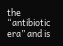the “antibiotic era” and is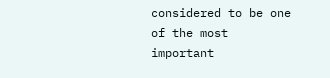considered to be one of the most important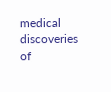medical discoveries of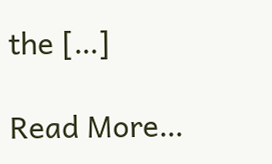the […]

Read More…